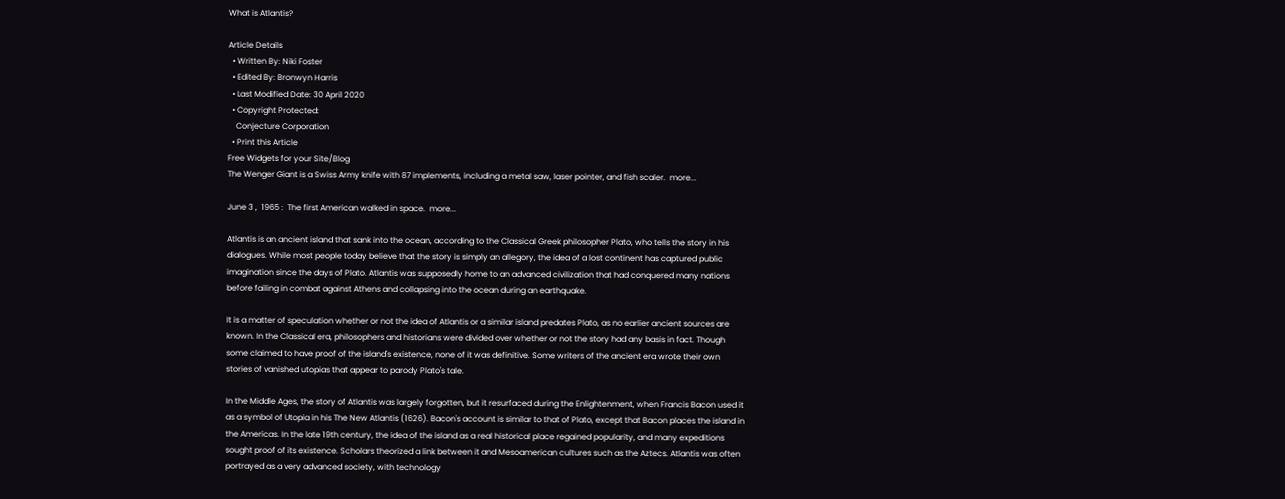What is Atlantis?

Article Details
  • Written By: Niki Foster
  • Edited By: Bronwyn Harris
  • Last Modified Date: 30 April 2020
  • Copyright Protected:
    Conjecture Corporation
  • Print this Article
Free Widgets for your Site/Blog
The Wenger Giant is a Swiss Army knife with 87 implements, including a metal saw, laser pointer, and fish scaler.  more...

June 3 ,  1965 :  The first American walked in space.  more...

Atlantis is an ancient island that sank into the ocean, according to the Classical Greek philosopher Plato, who tells the story in his dialogues. While most people today believe that the story is simply an allegory, the idea of a lost continent has captured public imagination since the days of Plato. Atlantis was supposedly home to an advanced civilization that had conquered many nations before failing in combat against Athens and collapsing into the ocean during an earthquake.

It is a matter of speculation whether or not the idea of Atlantis or a similar island predates Plato, as no earlier ancient sources are known. In the Classical era, philosophers and historians were divided over whether or not the story had any basis in fact. Though some claimed to have proof of the island's existence, none of it was definitive. Some writers of the ancient era wrote their own stories of vanished utopias that appear to parody Plato's tale.

In the Middle Ages, the story of Atlantis was largely forgotten, but it resurfaced during the Enlightenment, when Francis Bacon used it as a symbol of Utopia in his The New Atlantis (1626). Bacon's account is similar to that of Plato, except that Bacon places the island in the Americas. In the late 19th century, the idea of the island as a real historical place regained popularity, and many expeditions sought proof of its existence. Scholars theorized a link between it and Mesoamerican cultures such as the Aztecs. Atlantis was often portrayed as a very advanced society, with technology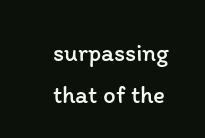surpassing that of the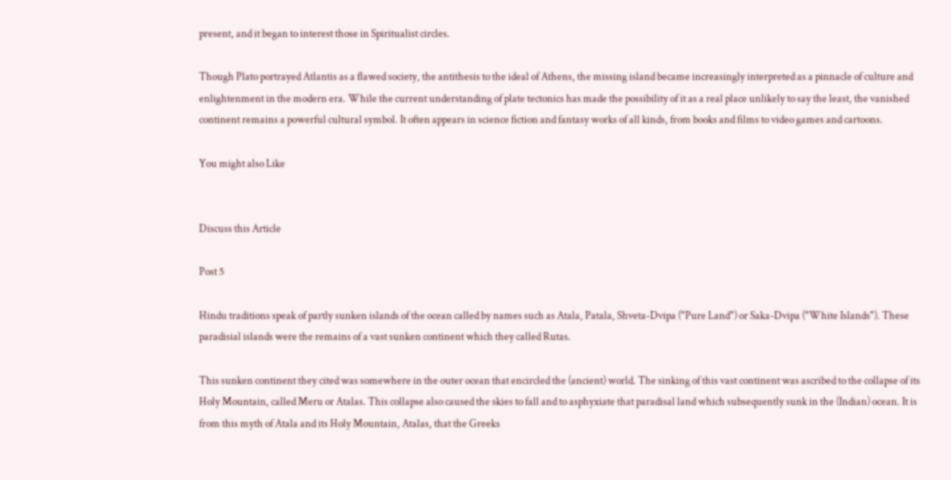present, and it began to interest those in Spiritualist circles.

Though Plato portrayed Atlantis as a flawed society, the antithesis to the ideal of Athens, the missing island became increasingly interpreted as a pinnacle of culture and enlightenment in the modern era. While the current understanding of plate tectonics has made the possibility of it as a real place unlikely to say the least, the vanished continent remains a powerful cultural symbol. It often appears in science fiction and fantasy works of all kinds, from books and films to video games and cartoons.

You might also Like


Discuss this Article

Post 5

Hindu traditions speak of partly sunken islands of the ocean called by names such as Atala, Patala, Shveta-Dvipa ("Pure Land") or Saka-Dvipa ("White Islands"). These paradisial islands were the remains of a vast sunken continent which they called Rutas.

This sunken continent they cited was somewhere in the outer ocean that encircled the (ancient) world. The sinking of this vast continent was ascribed to the collapse of its Holy Mountain, called Meru or Atalas. This collapse also caused the skies to fall and to asphyxiate that paradisal land which subsequently sunk in the (Indian) ocean. It is from this myth of Atala and its Holy Mountain, Atalas, that the Greeks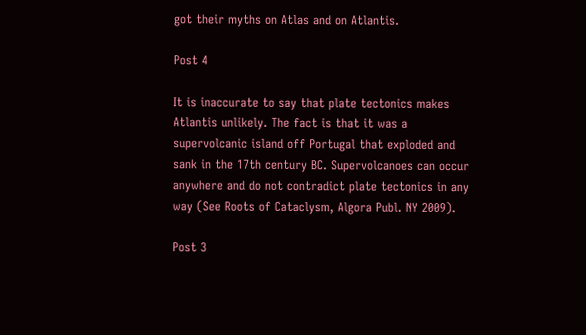got their myths on Atlas and on Atlantis.

Post 4

It is inaccurate to say that plate tectonics makes Atlantis unlikely. The fact is that it was a supervolcanic island off Portugal that exploded and sank in the 17th century BC. Supervolcanoes can occur anywhere and do not contradict plate tectonics in any way (See Roots of Cataclysm, Algora Publ. NY 2009).

Post 3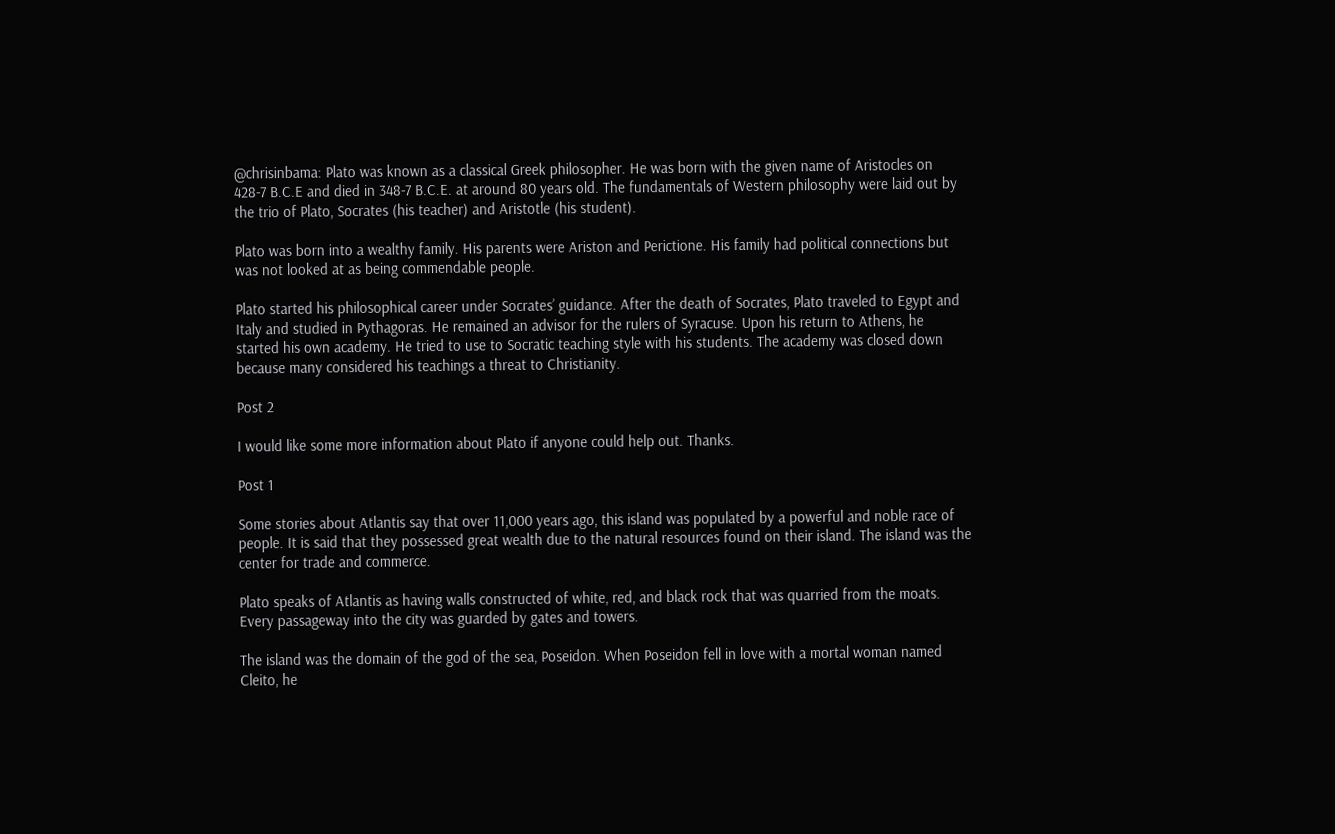@chrisinbama: Plato was known as a classical Greek philosopher. He was born with the given name of Aristocles on 428-7 B.C.E and died in 348-7 B.C.E. at around 80 years old. The fundamentals of Western philosophy were laid out by the trio of Plato, Socrates (his teacher) and Aristotle (his student).

Plato was born into a wealthy family. His parents were Ariston and Perictione. His family had political connections but was not looked at as being commendable people.

Plato started his philosophical career under Socrates’ guidance. After the death of Socrates, Plato traveled to Egypt and Italy and studied in Pythagoras. He remained an advisor for the rulers of Syracuse. Upon his return to Athens, he started his own academy. He tried to use to Socratic teaching style with his students. The academy was closed down because many considered his teachings a threat to Christianity.

Post 2

I would like some more information about Plato if anyone could help out. Thanks.

Post 1

Some stories about Atlantis say that over 11,000 years ago, this island was populated by a powerful and noble race of people. It is said that they possessed great wealth due to the natural resources found on their island. The island was the center for trade and commerce.

Plato speaks of Atlantis as having walls constructed of white, red, and black rock that was quarried from the moats. Every passageway into the city was guarded by gates and towers.

The island was the domain of the god of the sea, Poseidon. When Poseidon fell in love with a mortal woman named Cleito, he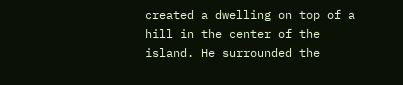created a dwelling on top of a hill in the center of the island. He surrounded the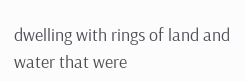dwelling with rings of land and water that were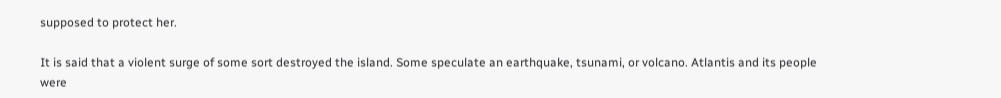supposed to protect her.

It is said that a violent surge of some sort destroyed the island. Some speculate an earthquake, tsunami, or volcano. Atlantis and its people were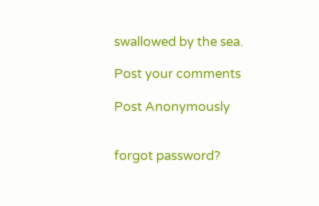swallowed by the sea.

Post your comments

Post Anonymously


forgot password?